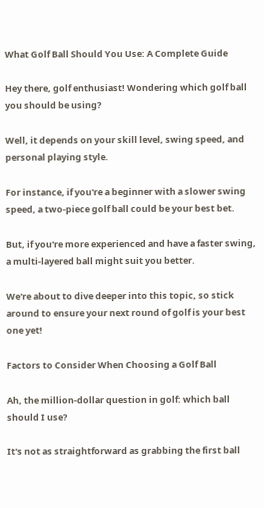What Golf Ball Should You Use: A Complete Guide

Hey there, golf enthusiast! Wondering which golf ball you should be using?

Well, it depends on your skill level, swing speed, and personal playing style.

For instance, if you're a beginner with a slower swing speed, a two-piece golf ball could be your best bet.

But, if you're more experienced and have a faster swing, a multi-layered ball might suit you better.

We're about to dive deeper into this topic, so stick around to ensure your next round of golf is your best one yet!

Factors to Consider When Choosing a Golf Ball

Ah, the million-dollar question in golf: which ball should I use?

It's not as straightforward as grabbing the first ball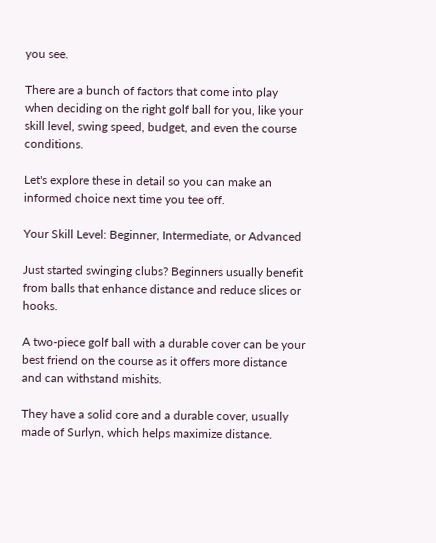you see.

There are a bunch of factors that come into play when deciding on the right golf ball for you, like your skill level, swing speed, budget, and even the course conditions.

Let's explore these in detail so you can make an informed choice next time you tee off.

Your Skill Level: Beginner, Intermediate, or Advanced

Just started swinging clubs? Beginners usually benefit from balls that enhance distance and reduce slices or hooks.

A two-piece golf ball with a durable cover can be your best friend on the course as it offers more distance and can withstand mishits.

They have a solid core and a durable cover, usually made of Surlyn, which helps maximize distance.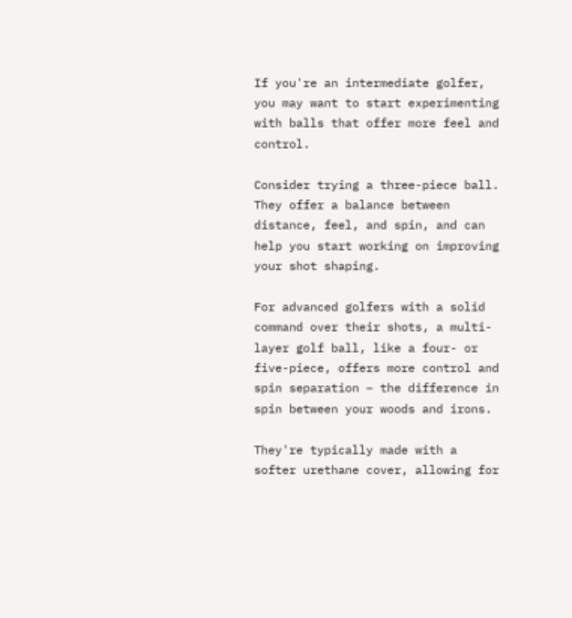If you're an intermediate golfer, you may want to start experimenting with balls that offer more feel and control.

Consider trying a three-piece ball. They offer a balance between distance, feel, and spin, and can help you start working on improving your shot shaping.

For advanced golfers with a solid command over their shots, a multi-layer golf ball, like a four- or five-piece, offers more control and spin separation – the difference in spin between your woods and irons.

They're typically made with a softer urethane cover, allowing for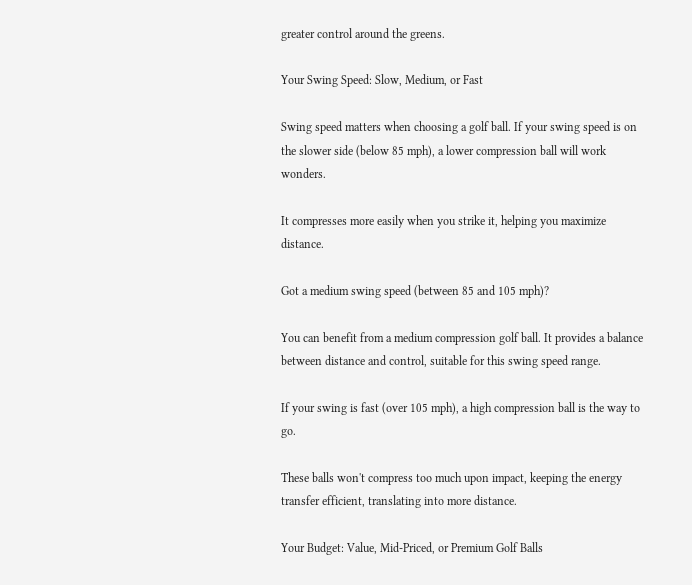greater control around the greens.

Your Swing Speed: Slow, Medium, or Fast

Swing speed matters when choosing a golf ball. If your swing speed is on the slower side (below 85 mph), a lower compression ball will work wonders.

It compresses more easily when you strike it, helping you maximize distance.

Got a medium swing speed (between 85 and 105 mph)?

You can benefit from a medium compression golf ball. It provides a balance between distance and control, suitable for this swing speed range.

If your swing is fast (over 105 mph), a high compression ball is the way to go.

These balls won't compress too much upon impact, keeping the energy transfer efficient, translating into more distance.

Your Budget: Value, Mid-Priced, or Premium Golf Balls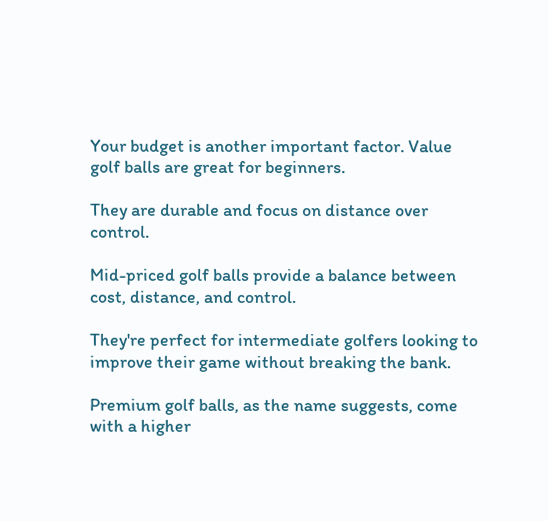Your budget is another important factor. Value golf balls are great for beginners.

They are durable and focus on distance over control.

Mid-priced golf balls provide a balance between cost, distance, and control.

They're perfect for intermediate golfers looking to improve their game without breaking the bank.

Premium golf balls, as the name suggests, come with a higher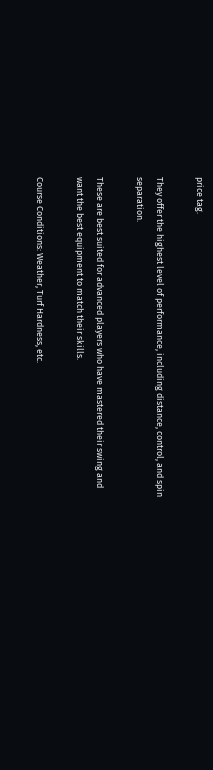price tag.

They offer the highest level of performance, including distance, control, and spin separation.

These are best suited for advanced players who have mastered their swing and want the best equipment to match their skills.

Course Conditions: Weather, Turf Hardness, etc.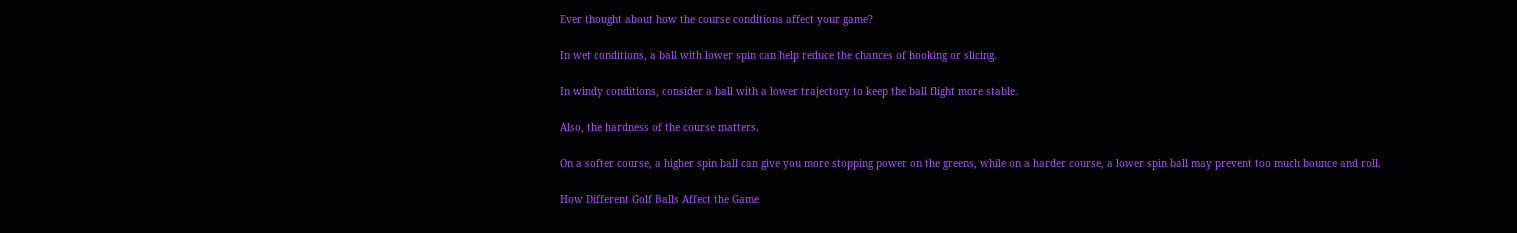Ever thought about how the course conditions affect your game?

In wet conditions, a ball with lower spin can help reduce the chances of hooking or slicing.

In windy conditions, consider a ball with a lower trajectory to keep the ball flight more stable.

Also, the hardness of the course matters.

On a softer course, a higher spin ball can give you more stopping power on the greens, while on a harder course, a lower spin ball may prevent too much bounce and roll.

How Different Golf Balls Affect the Game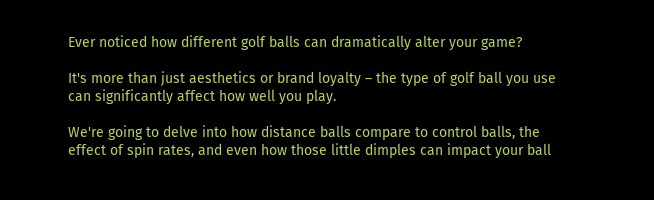Ever noticed how different golf balls can dramatically alter your game?

It's more than just aesthetics or brand loyalty – the type of golf ball you use can significantly affect how well you play.

We're going to delve into how distance balls compare to control balls, the effect of spin rates, and even how those little dimples can impact your ball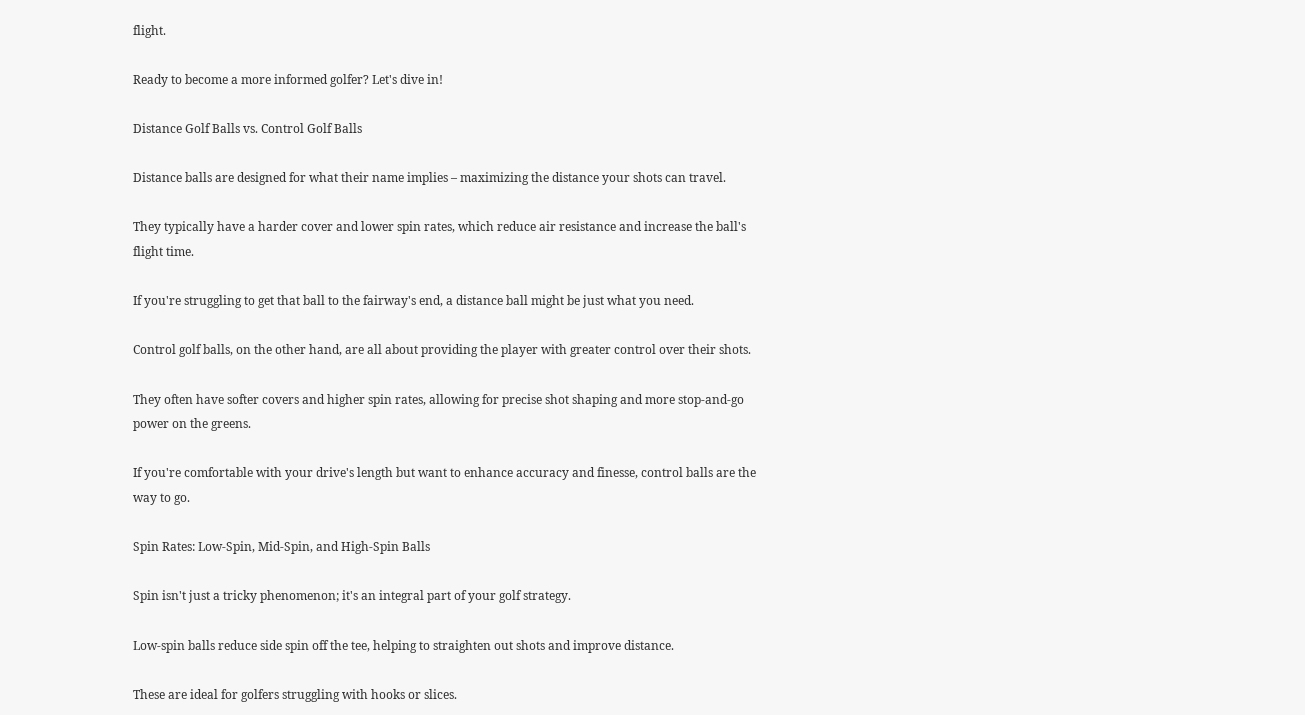flight.

Ready to become a more informed golfer? Let's dive in!

Distance Golf Balls vs. Control Golf Balls

Distance balls are designed for what their name implies – maximizing the distance your shots can travel.

They typically have a harder cover and lower spin rates, which reduce air resistance and increase the ball's flight time.

If you're struggling to get that ball to the fairway's end, a distance ball might be just what you need.

Control golf balls, on the other hand, are all about providing the player with greater control over their shots.

They often have softer covers and higher spin rates, allowing for precise shot shaping and more stop-and-go power on the greens.

If you're comfortable with your drive's length but want to enhance accuracy and finesse, control balls are the way to go.

Spin Rates: Low-Spin, Mid-Spin, and High-Spin Balls

Spin isn't just a tricky phenomenon; it's an integral part of your golf strategy.

Low-spin balls reduce side spin off the tee, helping to straighten out shots and improve distance.

These are ideal for golfers struggling with hooks or slices.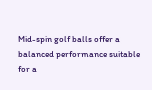Mid-spin golf balls offer a balanced performance suitable for a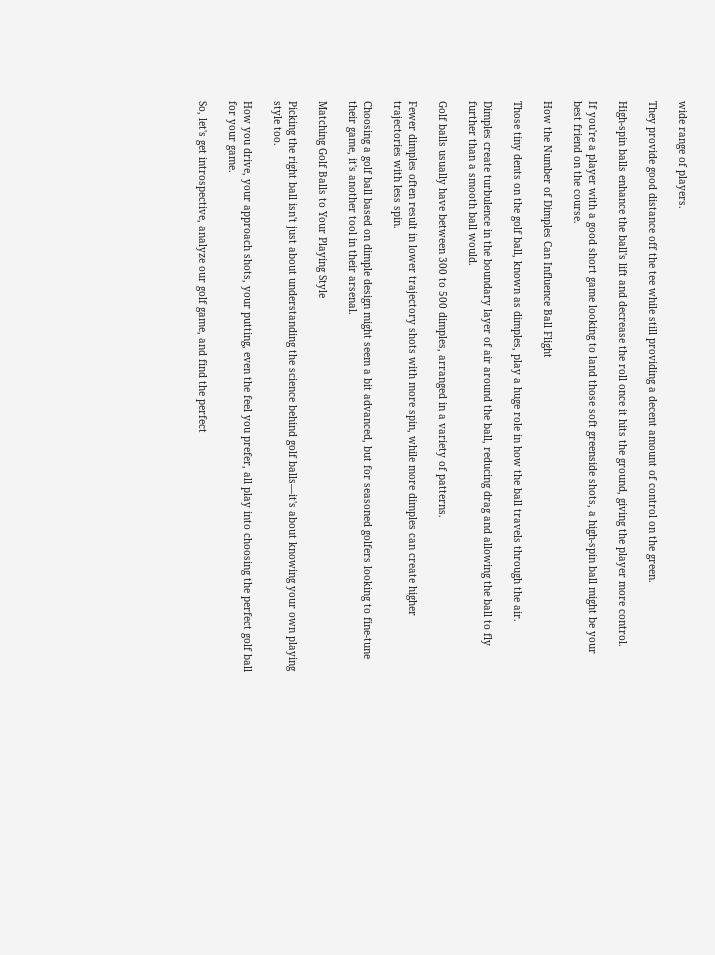wide range of players.

They provide good distance off the tee while still providing a decent amount of control on the green.

High-spin balls enhance the ball's lift and decrease the roll once it hits the ground, giving the player more control.

If you're a player with a good short game looking to land those soft greenside shots, a high-spin ball might be your best friend on the course.

How the Number of Dimples Can Influence Ball Flight

Those tiny dents on the golf ball, known as dimples, play a huge role in how the ball travels through the air.

Dimples create turbulence in the boundary layer of air around the ball, reducing drag and allowing the ball to fly further than a smooth ball would.

Golf balls usually have between 300 to 500 dimples, arranged in a variety of patterns.

Fewer dimples often result in lower trajectory shots with more spin, while more dimples can create higher trajectories with less spin.

Choosing a golf ball based on dimple design might seem a bit advanced, but for seasoned golfers looking to fine-tune their game, it's another tool in their arsenal.

Matching Golf Balls to Your Playing Style

Picking the right ball isn't just about understanding the science behind golf balls—it's about knowing your own playing style too.

How you drive, your approach shots, your putting, even the feel you prefer, all play into choosing the perfect golf ball for your game.

So, let's get introspective, analyze our golf game, and find the perfect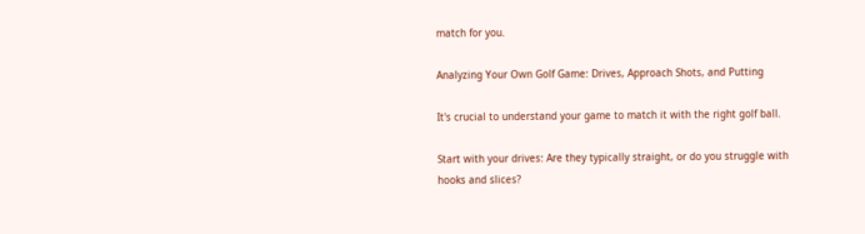match for you.

Analyzing Your Own Golf Game: Drives, Approach Shots, and Putting

It's crucial to understand your game to match it with the right golf ball.

Start with your drives: Are they typically straight, or do you struggle with hooks and slices?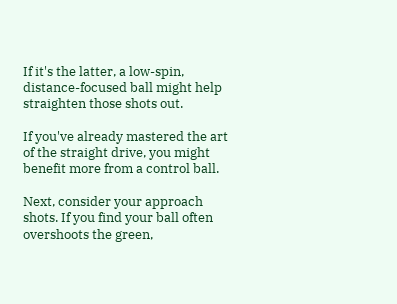If it's the latter, a low-spin, distance-focused ball might help straighten those shots out.

If you've already mastered the art of the straight drive, you might benefit more from a control ball.

Next, consider your approach shots. If you find your ball often overshoots the green,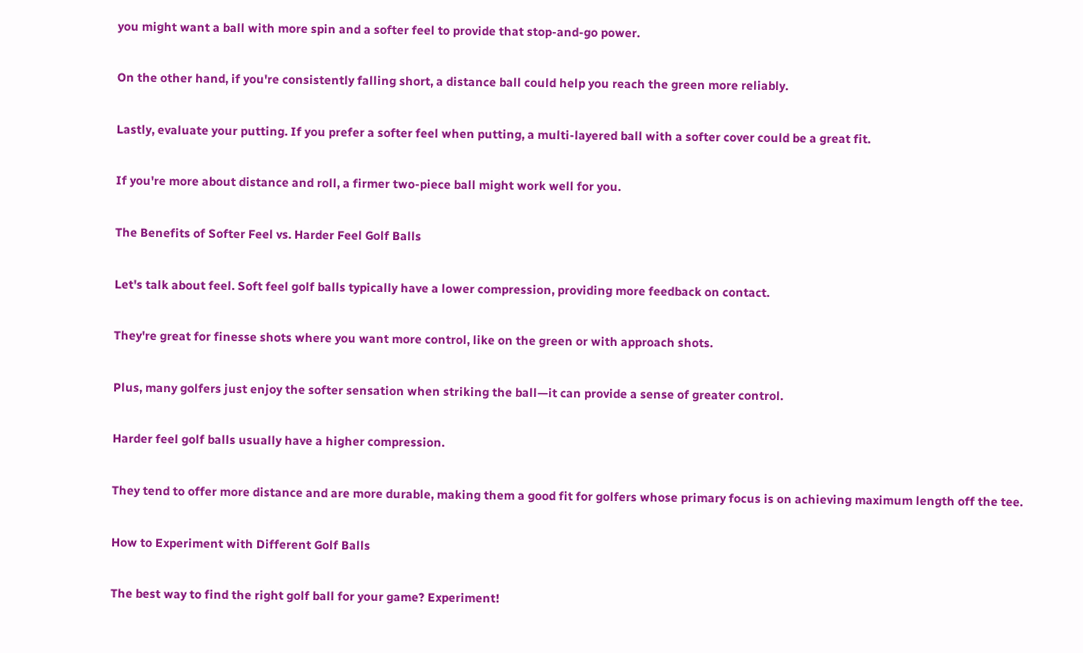you might want a ball with more spin and a softer feel to provide that stop-and-go power.

On the other hand, if you're consistently falling short, a distance ball could help you reach the green more reliably.

Lastly, evaluate your putting. If you prefer a softer feel when putting, a multi-layered ball with a softer cover could be a great fit.

If you're more about distance and roll, a firmer two-piece ball might work well for you.

The Benefits of Softer Feel vs. Harder Feel Golf Balls

Let's talk about feel. Soft feel golf balls typically have a lower compression, providing more feedback on contact.

They're great for finesse shots where you want more control, like on the green or with approach shots.

Plus, many golfers just enjoy the softer sensation when striking the ball—it can provide a sense of greater control.

Harder feel golf balls usually have a higher compression.

They tend to offer more distance and are more durable, making them a good fit for golfers whose primary focus is on achieving maximum length off the tee.

How to Experiment with Different Golf Balls

The best way to find the right golf ball for your game? Experiment!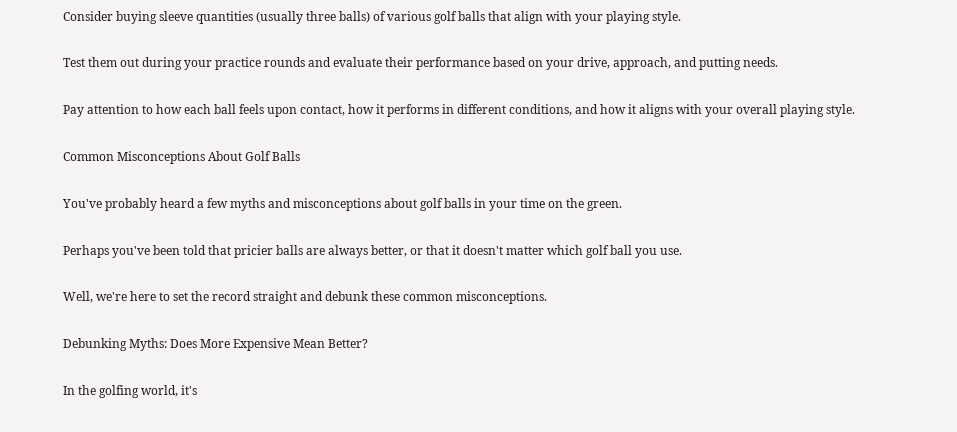Consider buying sleeve quantities (usually three balls) of various golf balls that align with your playing style.

Test them out during your practice rounds and evaluate their performance based on your drive, approach, and putting needs.

Pay attention to how each ball feels upon contact, how it performs in different conditions, and how it aligns with your overall playing style.

Common Misconceptions About Golf Balls

You've probably heard a few myths and misconceptions about golf balls in your time on the green.

Perhaps you've been told that pricier balls are always better, or that it doesn't matter which golf ball you use.

Well, we're here to set the record straight and debunk these common misconceptions.

Debunking Myths: Does More Expensive Mean Better?

In the golfing world, it's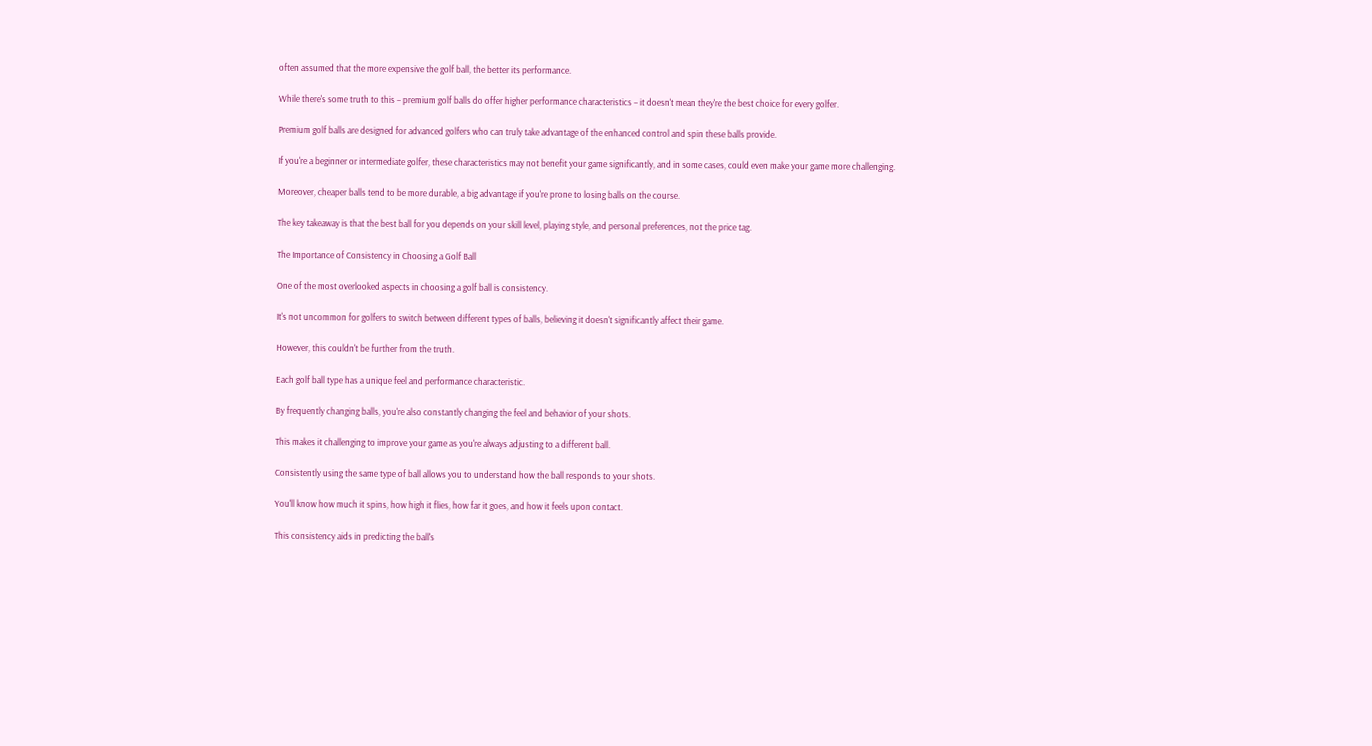often assumed that the more expensive the golf ball, the better its performance.

While there's some truth to this – premium golf balls do offer higher performance characteristics – it doesn't mean they're the best choice for every golfer.

Premium golf balls are designed for advanced golfers who can truly take advantage of the enhanced control and spin these balls provide.

If you're a beginner or intermediate golfer, these characteristics may not benefit your game significantly, and in some cases, could even make your game more challenging.

Moreover, cheaper balls tend to be more durable, a big advantage if you're prone to losing balls on the course.

The key takeaway is that the best ball for you depends on your skill level, playing style, and personal preferences, not the price tag.

The Importance of Consistency in Choosing a Golf Ball

One of the most overlooked aspects in choosing a golf ball is consistency.

It's not uncommon for golfers to switch between different types of balls, believing it doesn't significantly affect their game.

However, this couldn't be further from the truth.

Each golf ball type has a unique feel and performance characteristic.

By frequently changing balls, you're also constantly changing the feel and behavior of your shots.

This makes it challenging to improve your game as you're always adjusting to a different ball.

Consistently using the same type of ball allows you to understand how the ball responds to your shots.

You'll know how much it spins, how high it flies, how far it goes, and how it feels upon contact.

This consistency aids in predicting the ball's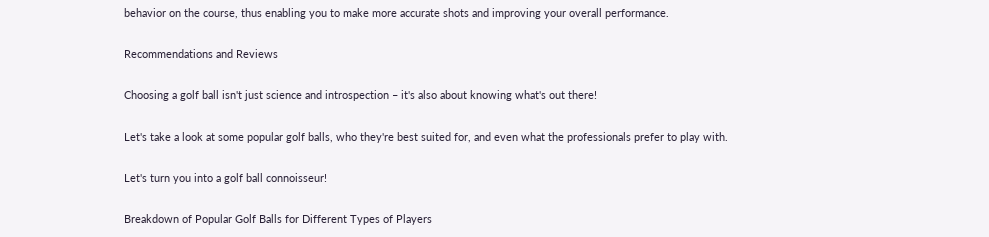behavior on the course, thus enabling you to make more accurate shots and improving your overall performance.

Recommendations and Reviews

Choosing a golf ball isn't just science and introspection – it's also about knowing what's out there!

Let's take a look at some popular golf balls, who they're best suited for, and even what the professionals prefer to play with.

Let's turn you into a golf ball connoisseur!

Breakdown of Popular Golf Balls for Different Types of Players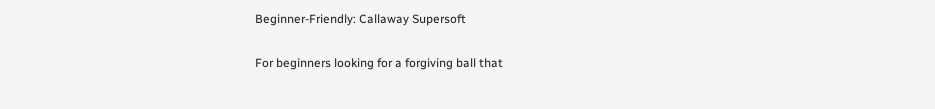Beginner-Friendly: Callaway Supersoft

For beginners looking for a forgiving ball that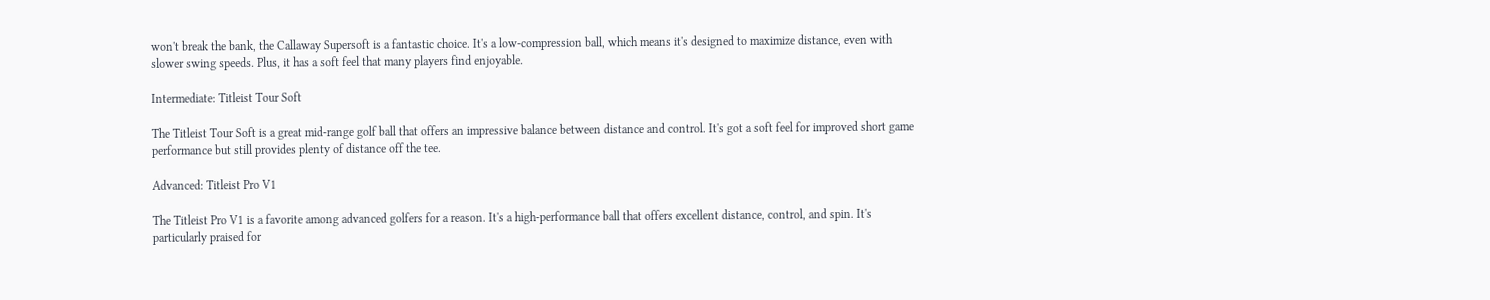won't break the bank, the Callaway Supersoft is a fantastic choice. It's a low-compression ball, which means it's designed to maximize distance, even with slower swing speeds. Plus, it has a soft feel that many players find enjoyable.

Intermediate: Titleist Tour Soft

The Titleist Tour Soft is a great mid-range golf ball that offers an impressive balance between distance and control. It's got a soft feel for improved short game performance but still provides plenty of distance off the tee.

Advanced: Titleist Pro V1

The Titleist Pro V1 is a favorite among advanced golfers for a reason. It's a high-performance ball that offers excellent distance, control, and spin. It's particularly praised for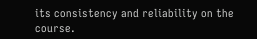its consistency and reliability on the course.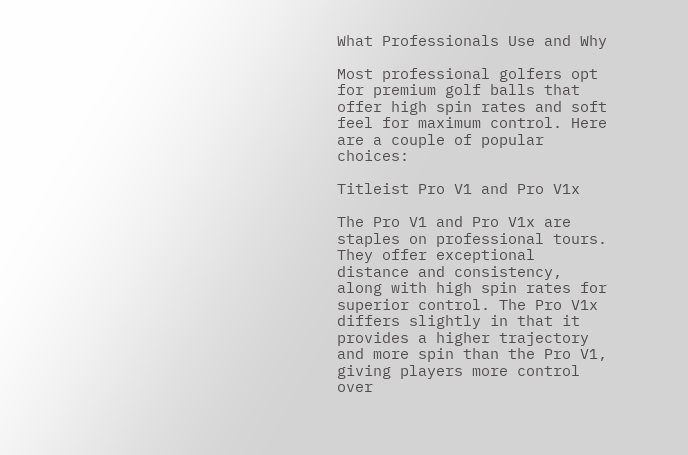What Professionals Use and Why

Most professional golfers opt for premium golf balls that offer high spin rates and soft feel for maximum control. Here are a couple of popular choices:

Titleist Pro V1 and Pro V1x

The Pro V1 and Pro V1x are staples on professional tours. They offer exceptional distance and consistency, along with high spin rates for superior control. The Pro V1x differs slightly in that it provides a higher trajectory and more spin than the Pro V1, giving players more control over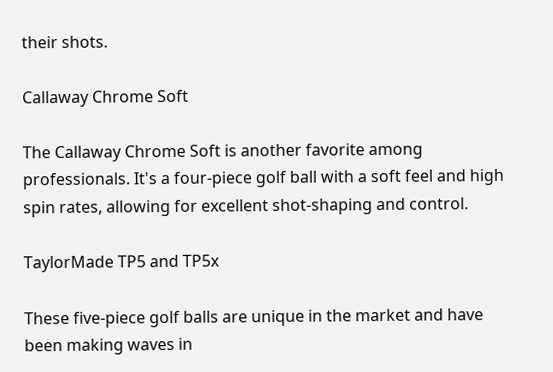their shots.

Callaway Chrome Soft

The Callaway Chrome Soft is another favorite among professionals. It's a four-piece golf ball with a soft feel and high spin rates, allowing for excellent shot-shaping and control.

TaylorMade TP5 and TP5x

These five-piece golf balls are unique in the market and have been making waves in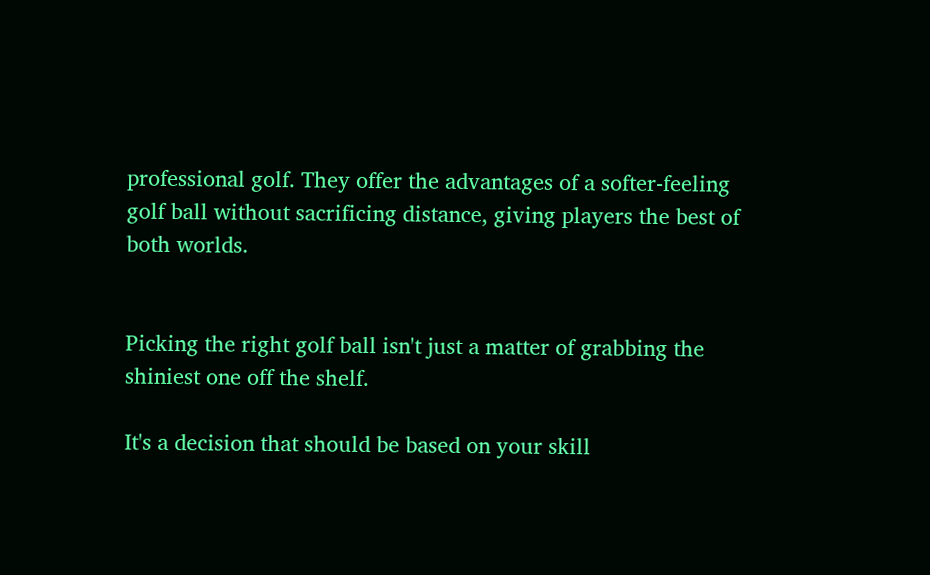professional golf. They offer the advantages of a softer-feeling golf ball without sacrificing distance, giving players the best of both worlds.


Picking the right golf ball isn't just a matter of grabbing the shiniest one off the shelf.

It's a decision that should be based on your skill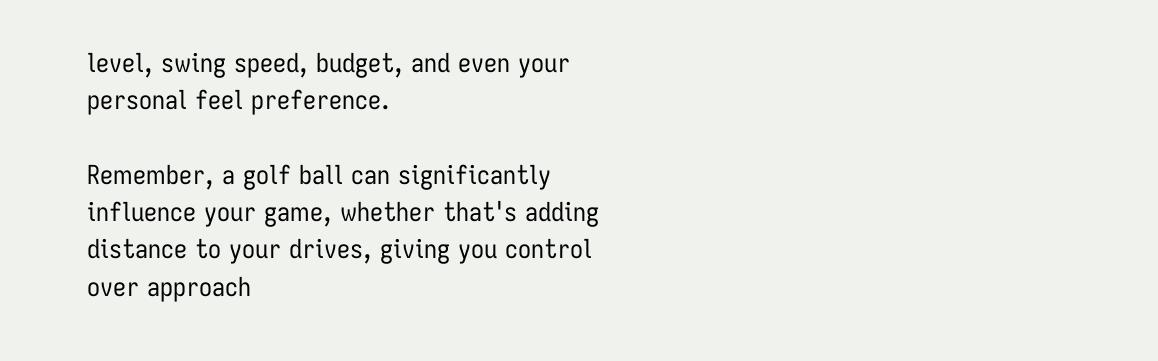level, swing speed, budget, and even your personal feel preference.

Remember, a golf ball can significantly influence your game, whether that's adding distance to your drives, giving you control over approach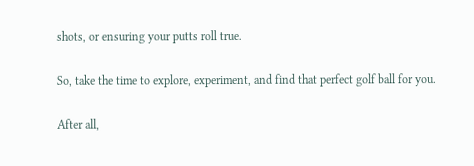shots, or ensuring your putts roll true.

So, take the time to explore, experiment, and find that perfect golf ball for you.

After all,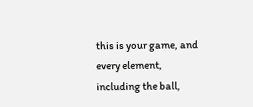this is your game, and every element, including the ball,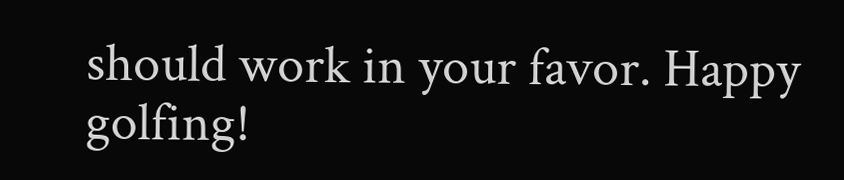should work in your favor. Happy golfing!